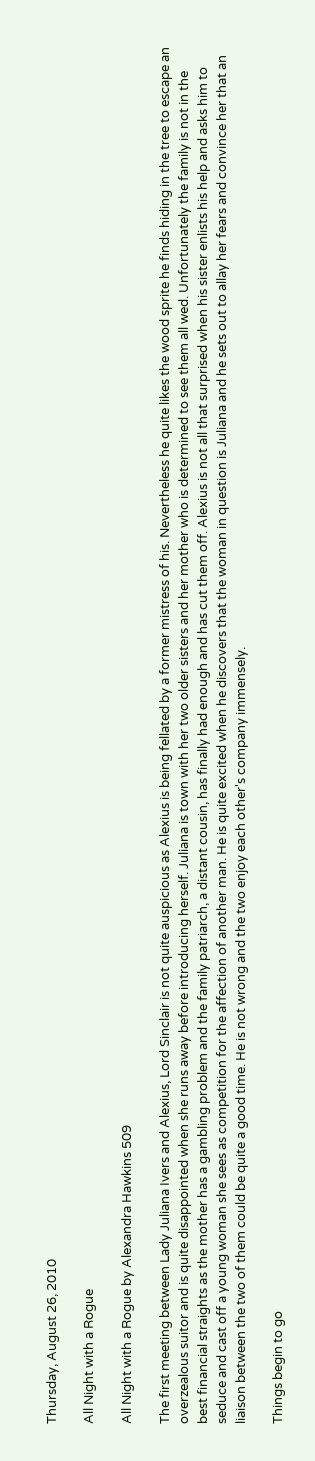Thursday, August 26, 2010

All Night with a Rogue

All Night with a Rogue by Alexandra Hawkins 509

The first meeting between Lady Juliana Ivers and Alexius, Lord Sinclair is not quite auspicious as Alexius is being fellated by a former mistress of his. Nevertheless he quite likes the wood sprite he finds hiding in the tree to escape an overzealous suitor and is quite disappointed when she runs away before introducing herself. Juliana is town with her two older sisters and her mother who is determined to see them all wed. Unfortunately the family is not in the best financial straights as the mother has a gambling problem and the family patriarch, a distant cousin, has finally had enough and has cut them off. Alexius is not all that surprised when his sister enlists his help and asks him to seduce and cast off a young woman she sees as competition for the affection of another man. He is quite excited when he discovers that the woman in question is Juliana and he sets out to allay her fears and convince her that an liaison between the two of them could be quite a good time. He is not wrong and the two enjoy each other's company immensely.

Things begin to go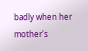badly when her mother's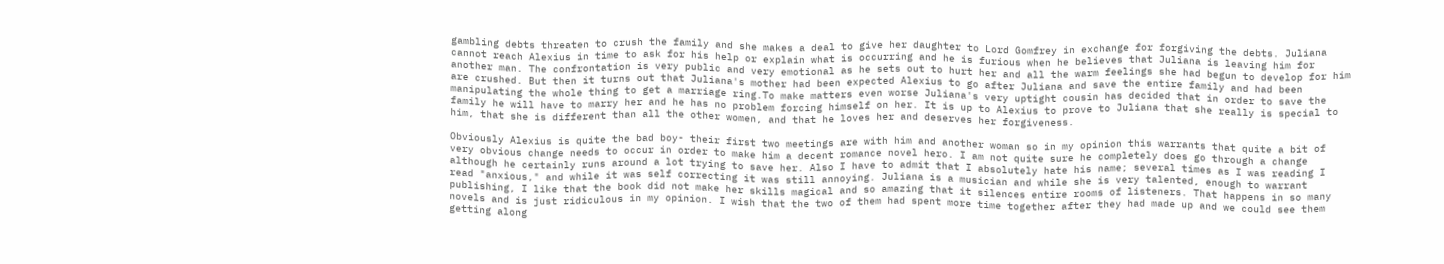gambling debts threaten to crush the family and she makes a deal to give her daughter to Lord Gomfrey in exchange for forgiving the debts. Juliana cannot reach Alexius in time to ask for his help or explain what is occurring and he is furious when he believes that Juliana is leaving him for another man. The confrontation is very public and very emotional as he sets out to hurt her and all the warm feelings she had begun to develop for him are crushed. But then it turns out that Juliana's mother had been expected Alexius to go after Juliana and save the entire family and had been manipulating the whole thing to get a marriage ring.To make matters even worse Juliana's very uptight cousin has decided that in order to save the family he will have to marry her and he has no problem forcing himself on her. It is up to Alexius to prove to Juliana that she really is special to him, that she is different than all the other women, and that he loves her and deserves her forgiveness.

Obviously Alexius is quite the bad boy- their first two meetings are with him and another woman so in my opinion this warrants that quite a bit of very obvious change needs to occur in order to make him a decent romance novel hero. I am not quite sure he completely does go through a change although he certainly runs around a lot trying to save her. Also I have to admit that I absolutely hate his name; several times as I was reading I read "anxious," and while it was self correcting it was still annoying. Juliana is a musician and while she is very talented, enough to warrant publishing, I like that the book did not make her skills magical and so amazing that it silences entire rooms of listeners. That happens in so many novels and is just ridiculous in my opinion. I wish that the two of them had spent more time together after they had made up and we could see them getting along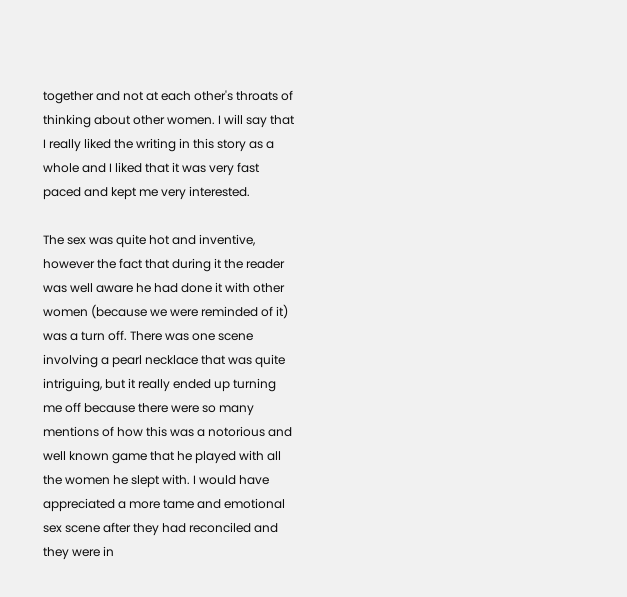together and not at each other's throats of thinking about other women. I will say that I really liked the writing in this story as a whole and I liked that it was very fast paced and kept me very interested.

The sex was quite hot and inventive, however the fact that during it the reader was well aware he had done it with other women (because we were reminded of it) was a turn off. There was one scene involving a pearl necklace that was quite intriguing, but it really ended up turning me off because there were so many mentions of how this was a notorious and well known game that he played with all the women he slept with. I would have appreciated a more tame and emotional sex scene after they had reconciled and they were in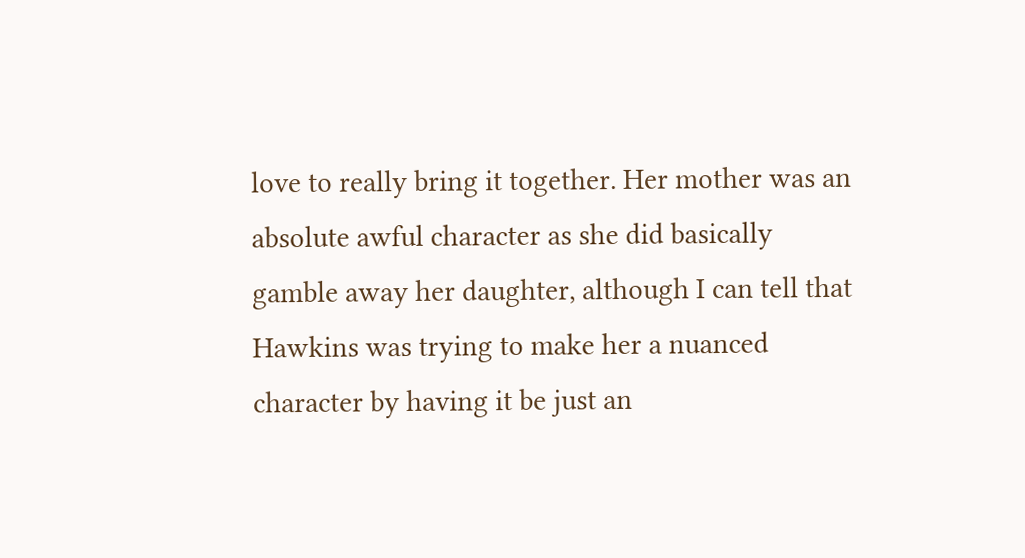love to really bring it together. Her mother was an absolute awful character as she did basically gamble away her daughter, although I can tell that Hawkins was trying to make her a nuanced character by having it be just an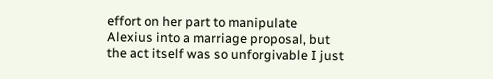effort on her part to manipulate Alexius into a marriage proposal, but the act itself was so unforgivable I just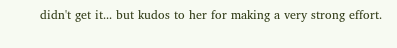didn't get it... but kudos to her for making a very strong effort.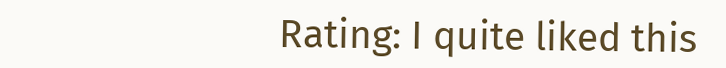Rating: I quite liked this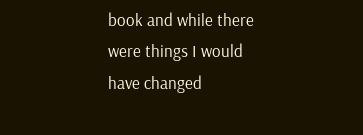book and while there were things I would have changed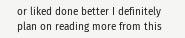or liked done better I definitely plan on reading more from this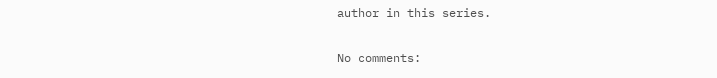author in this series.

No comments: